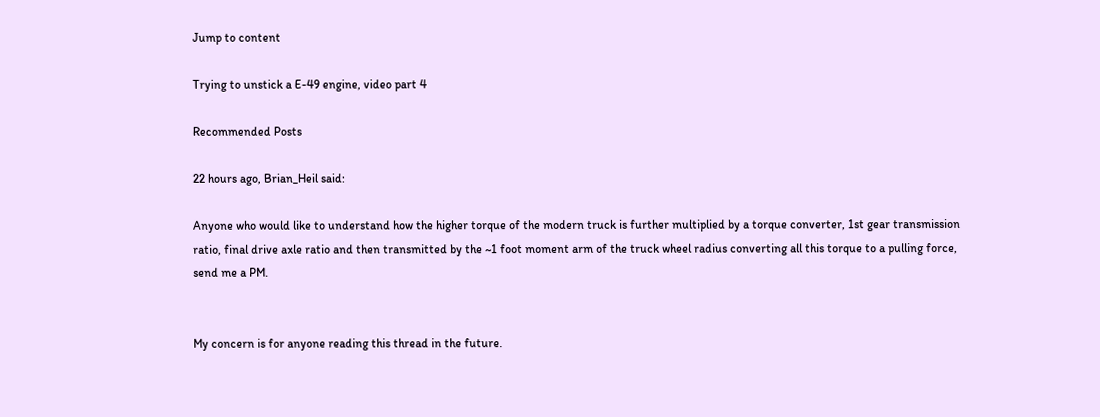Jump to content

Trying to unstick a E-49 engine, video part 4

Recommended Posts

22 hours ago, Brian_Heil said:

Anyone who would like to understand how the higher torque of the modern truck is further multiplied by a torque converter, 1st gear transmission ratio, final drive axle ratio and then transmitted by the ~1 foot moment arm of the truck wheel radius converting all this torque to a pulling force, send me a PM.


My concern is for anyone reading this thread in the future.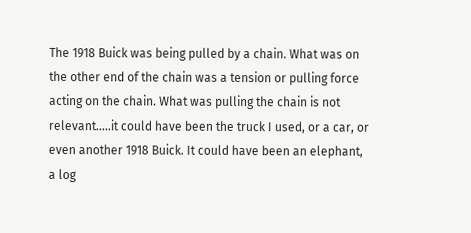The 1918 Buick was being pulled by a chain. What was on the other end of the chain was a tension or pulling force acting on the chain. What was pulling the chain is not relevant.....it could have been the truck I used, or a car, or even another 1918 Buick. It could have been an elephant, a log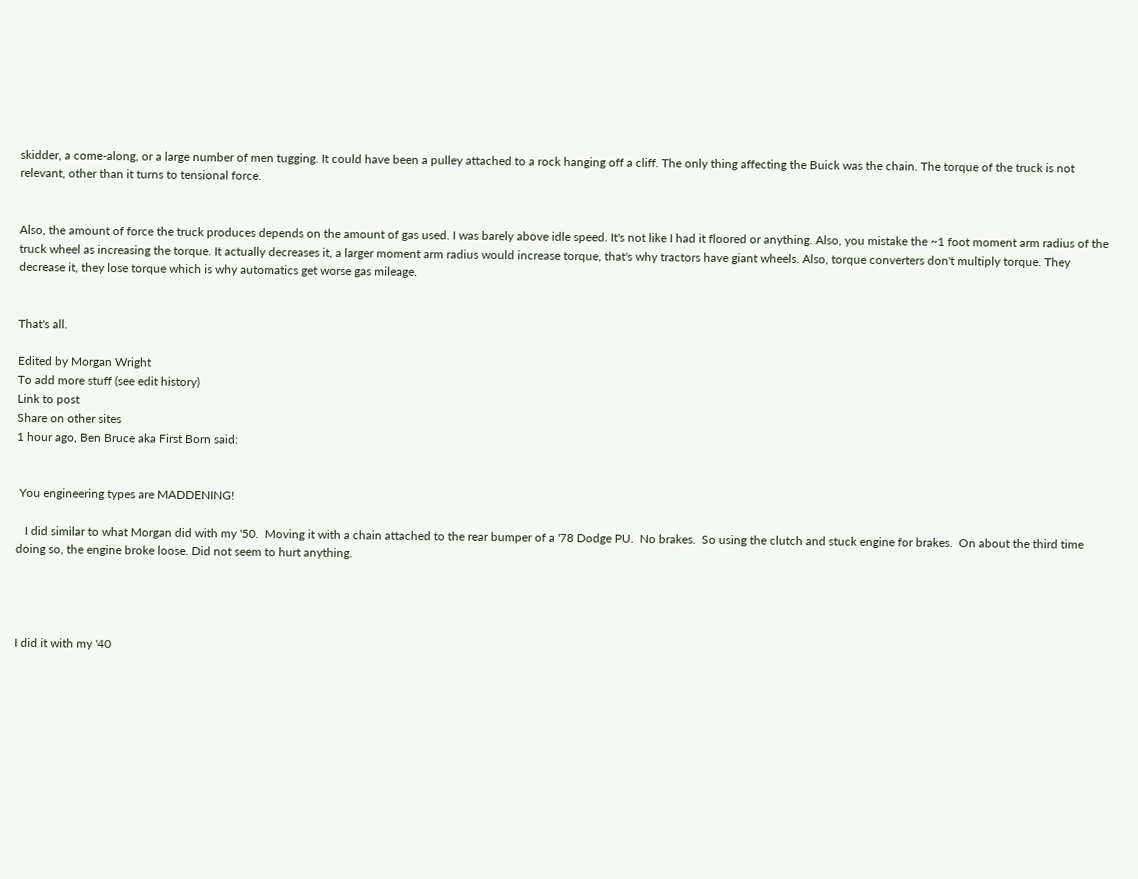skidder, a come-along, or a large number of men tugging. It could have been a pulley attached to a rock hanging off a cliff. The only thing affecting the Buick was the chain. The torque of the truck is not relevant, other than it turns to tensional force.


Also, the amount of force the truck produces depends on the amount of gas used. I was barely above idle speed. It's not like I had it floored or anything. Also, you mistake the ~1 foot moment arm radius of the truck wheel as increasing the torque. It actually decreases it, a larger moment arm radius would increase torque, that's why tractors have giant wheels. Also, torque converters don't multiply torque. They decrease it, they lose torque which is why automatics get worse gas mileage.


That's all.

Edited by Morgan Wright
To add more stuff (see edit history)
Link to post
Share on other sites
1 hour ago, Ben Bruce aka First Born said:


 You engineering types are MADDENING!

   I did similar to what Morgan did with my '50.  Moving it with a chain attached to the rear bumper of a '78 Dodge PU.  No brakes.  So using the clutch and stuck engine for brakes.  On about the third time doing so, the engine broke loose. Did not seem to hurt anything.




I did it with my '40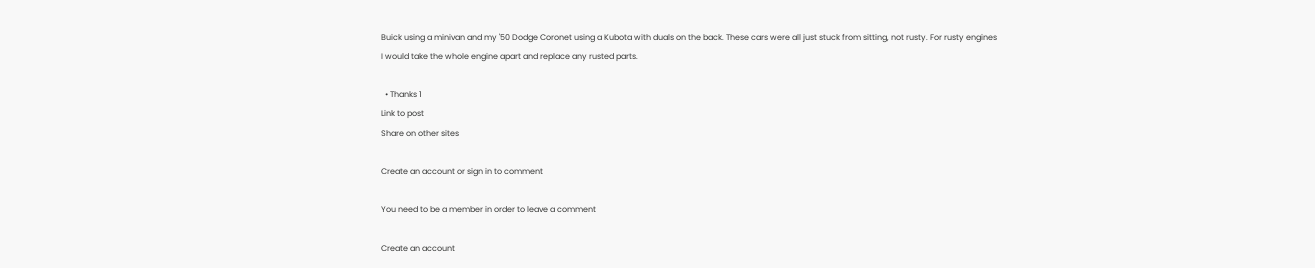Buick using a minivan and my '50 Dodge Coronet using a Kubota with duals on the back. These cars were all just stuck from sitting, not rusty. For rusty engines I would take the whole engine apart and replace any rusted parts.

  • Thanks 1
Link to post
Share on other sites

Create an account or sign in to comment

You need to be a member in order to leave a comment

Create an account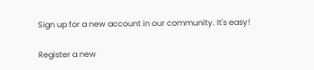Sign up for a new account in our community. It's easy!

Register a new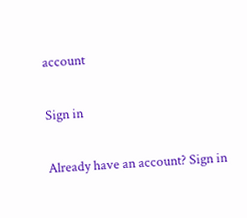account

Sign in

Already have an account? Sign in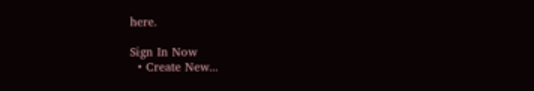here.

Sign In Now
  • Create New...